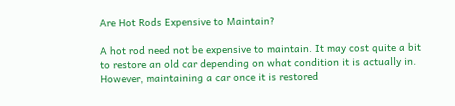Are Hot Rods Expensive to Maintain?

A hot rod need not be expensive to maintain. It may cost quite a bit to restore an old car depending on what condition it is actually in. However, maintaining a car once it is restored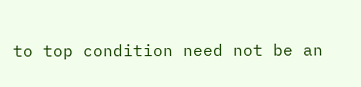to top condition need not be an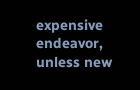expensive endeavor, unless new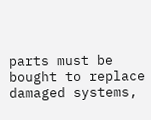parts must be bought to replace damaged systems,